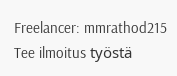Freelancer: mmrathod215
Tee ilmoitus työstä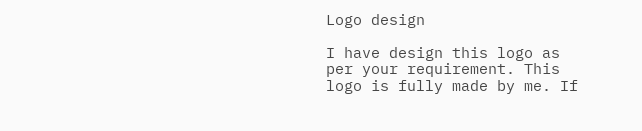Logo design

I have design this logo as per your requirement. This logo is fully made by me. If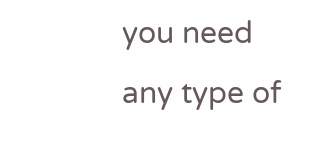you need any type of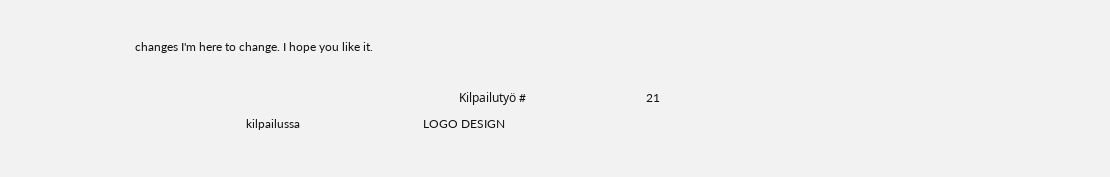changes I'm here to change. I hope you like it.

                                                                                                            Kilpailutyö #                                        21
                                     kilpailussa                                         LOGO DESIGN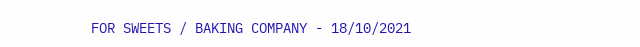FOR SWEETS / BAKING COMPANY - 18/10/2021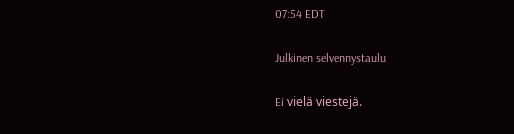07:54 EDT

Julkinen selvennystaulu

Ei vielä viestejä.